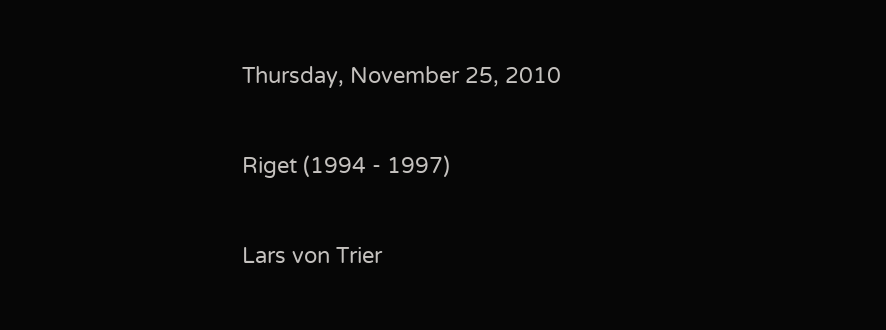Thursday, November 25, 2010

Riget (1994 - 1997)

Lars von Trier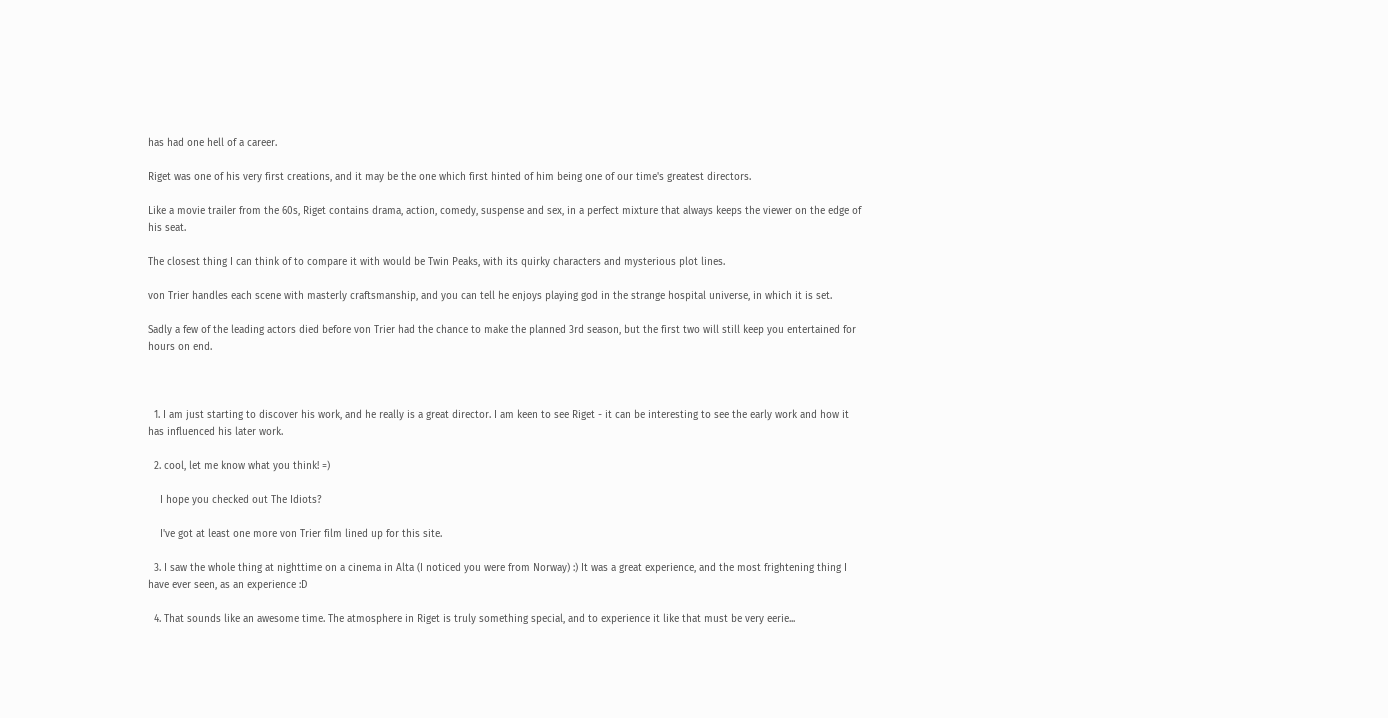has had one hell of a career.

Riget was one of his very first creations, and it may be the one which first hinted of him being one of our time's greatest directors.

Like a movie trailer from the 60s, Riget contains drama, action, comedy, suspense and sex, in a perfect mixture that always keeps the viewer on the edge of his seat.

The closest thing I can think of to compare it with would be Twin Peaks, with its quirky characters and mysterious plot lines.

von Trier handles each scene with masterly craftsmanship, and you can tell he enjoys playing god in the strange hospital universe, in which it is set.

Sadly a few of the leading actors died before von Trier had the chance to make the planned 3rd season, but the first two will still keep you entertained for hours on end.



  1. I am just starting to discover his work, and he really is a great director. I am keen to see Riget - it can be interesting to see the early work and how it has influenced his later work.

  2. cool, let me know what you think! =)

    I hope you checked out The Idiots?

    I've got at least one more von Trier film lined up for this site.

  3. I saw the whole thing at nighttime on a cinema in Alta (I noticed you were from Norway) :) It was a great experience, and the most frightening thing I have ever seen, as an experience :D

  4. That sounds like an awesome time. The atmosphere in Riget is truly something special, and to experience it like that must be very eerie...